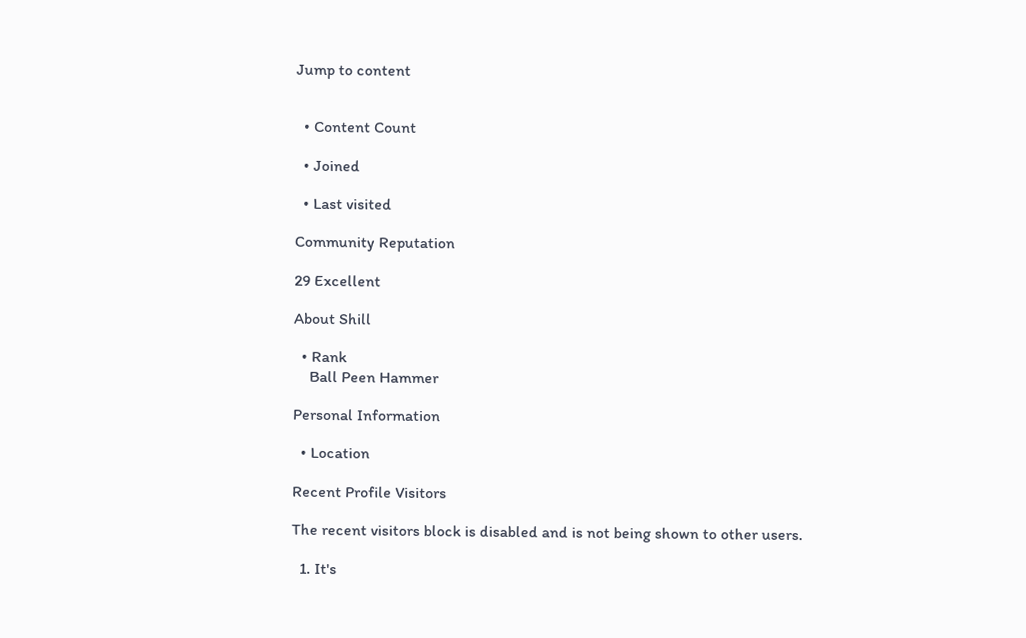Jump to content


  • Content Count

  • Joined

  • Last visited

Community Reputation

29 Excellent

About Shill

  • Rank
    Ball Peen Hammer

Personal Information

  • Location

Recent Profile Visitors

The recent visitors block is disabled and is not being shown to other users.

  1. It's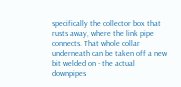specifically the collector box that rusts away, where the link pipe connects. That whole collar underneath can be taken off a new bit welded on - the actual downpipes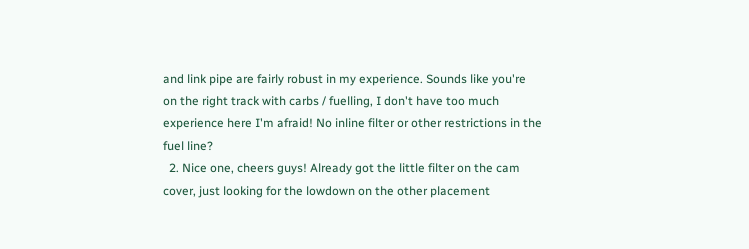and link pipe are fairly robust in my experience. Sounds like you're on the right track with carbs / fuelling, I don't have too much experience here I'm afraid! No inline filter or other restrictions in the fuel line?
  2. Nice one, cheers guys! Already got the little filter on the cam cover, just looking for the lowdown on the other placement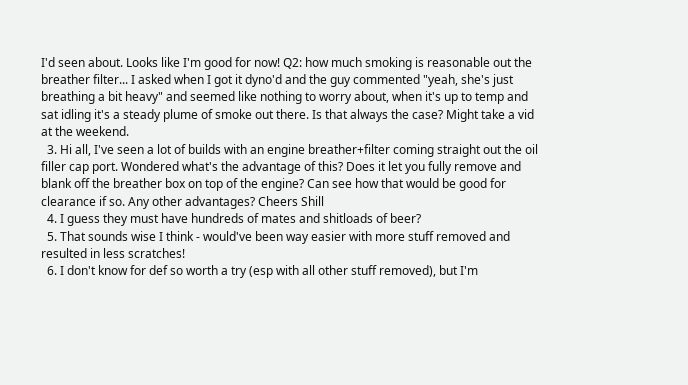I'd seen about. Looks like I'm good for now! Q2: how much smoking is reasonable out the breather filter... I asked when I got it dyno'd and the guy commented "yeah, she's just breathing a bit heavy" and seemed like nothing to worry about, when it's up to temp and sat idling it's a steady plume of smoke out there. Is that always the case? Might take a vid at the weekend.
  3. Hi all, I've seen a lot of builds with an engine breather+filter coming straight out the oil filler cap port. Wondered what's the advantage of this? Does it let you fully remove and blank off the breather box on top of the engine? Can see how that would be good for clearance if so. Any other advantages? Cheers Shill
  4. I guess they must have hundreds of mates and shitloads of beer?
  5. That sounds wise I think - would've been way easier with more stuff removed and resulted in less scratches!
  6. I don't know for def so worth a try (esp with all other stuff removed), but I'm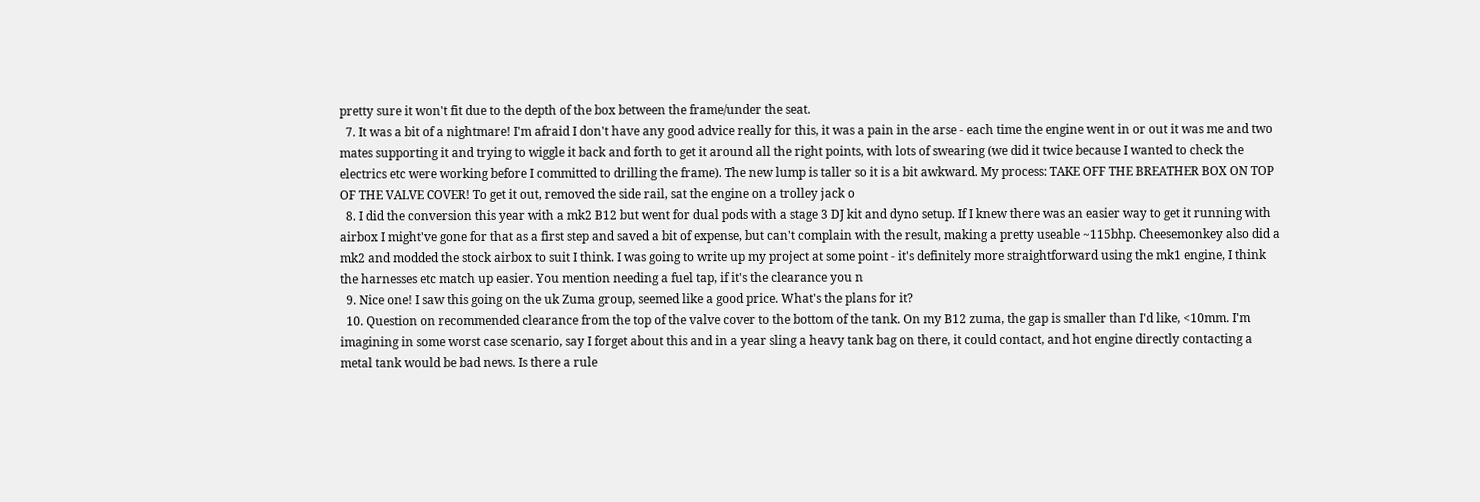pretty sure it won't fit due to the depth of the box between the frame/under the seat.
  7. It was a bit of a nightmare! I'm afraid I don't have any good advice really for this, it was a pain in the arse - each time the engine went in or out it was me and two mates supporting it and trying to wiggle it back and forth to get it around all the right points, with lots of swearing (we did it twice because I wanted to check the electrics etc were working before I committed to drilling the frame). The new lump is taller so it is a bit awkward. My process: TAKE OFF THE BREATHER BOX ON TOP OF THE VALVE COVER! To get it out, removed the side rail, sat the engine on a trolley jack o
  8. I did the conversion this year with a mk2 B12 but went for dual pods with a stage 3 DJ kit and dyno setup. If I knew there was an easier way to get it running with airbox I might've gone for that as a first step and saved a bit of expense, but can't complain with the result, making a pretty useable ~115bhp. Cheesemonkey also did a mk2 and modded the stock airbox to suit I think. I was going to write up my project at some point - it's definitely more straightforward using the mk1 engine, I think the harnesses etc match up easier. You mention needing a fuel tap, if it's the clearance you n
  9. Nice one! I saw this going on the uk Zuma group, seemed like a good price. What's the plans for it?
  10. Question on recommended clearance from the top of the valve cover to the bottom of the tank. On my B12 zuma, the gap is smaller than I'd like, <10mm. I'm imagining in some worst case scenario, say I forget about this and in a year sling a heavy tank bag on there, it could contact, and hot engine directly contacting a metal tank would be bad news. Is there a rule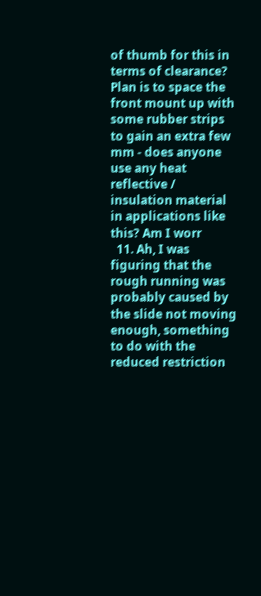of thumb for this in terms of clearance? Plan is to space the front mount up with some rubber strips to gain an extra few mm - does anyone use any heat reflective / insulation material in applications like this? Am I worr
  11. Ah, I was figuring that the rough running was probably caused by the slide not moving enough, something to do with the reduced restriction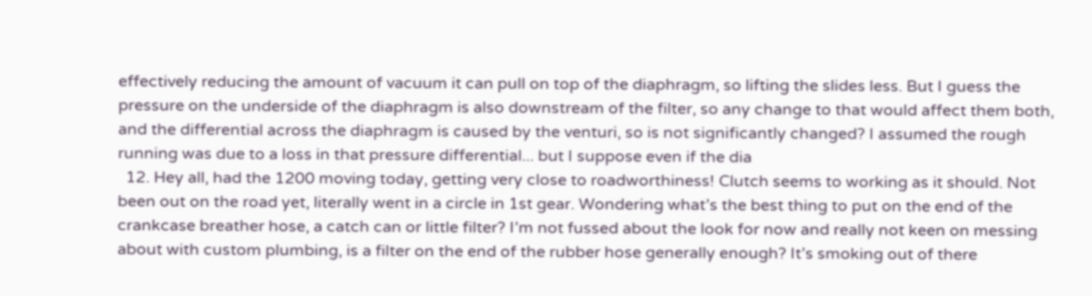effectively reducing the amount of vacuum it can pull on top of the diaphragm, so lifting the slides less. But I guess the pressure on the underside of the diaphragm is also downstream of the filter, so any change to that would affect them both, and the differential across the diaphragm is caused by the venturi, so is not significantly changed? I assumed the rough running was due to a loss in that pressure differential... but I suppose even if the dia
  12. Hey all, had the 1200 moving today, getting very close to roadworthiness! Clutch seems to working as it should. Not been out on the road yet, literally went in a circle in 1st gear. Wondering what’s the best thing to put on the end of the crankcase breather hose, a catch can or little filter? I’m not fussed about the look for now and really not keen on messing about with custom plumbing, is a filter on the end of the rubber hose generally enough? It’s smoking out of there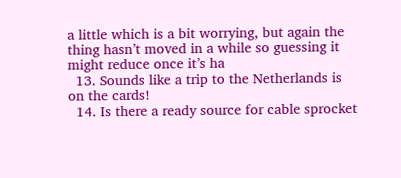a little which is a bit worrying, but again the thing hasn’t moved in a while so guessing it might reduce once it’s ha
  13. Sounds like a trip to the Netherlands is on the cards!
  14. Is there a ready source for cable sprocket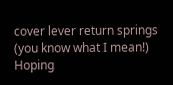cover lever return springs (you know what I mean!) Hoping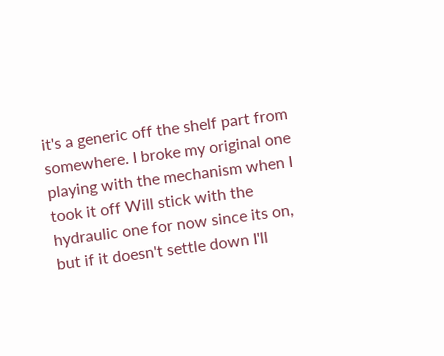it's a generic off the shelf part from somewhere. I broke my original one playing with the mechanism when I took it off Will stick with the hydraulic one for now since its on, but if it doesn't settle down I'll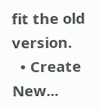fit the old version.
  • Create New...